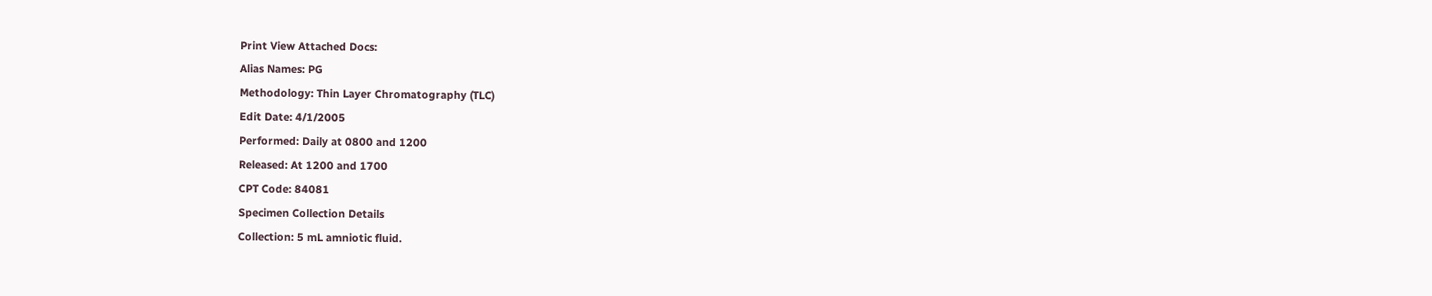Print View Attached Docs:
Alias Names: PG
Methodology: Thin Layer Chromatography (TLC)
Edit Date: 4/1/2005
Performed: Daily at 0800 and 1200
Released: At 1200 and 1700
CPT Code: 84081
Specimen Collection Details
Collection: 5 mL amniotic fluid.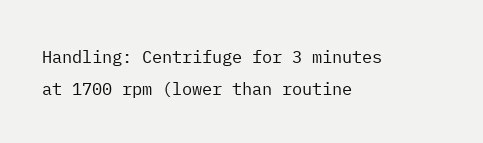Handling: Centrifuge for 3 minutes at 1700 rpm (lower than routine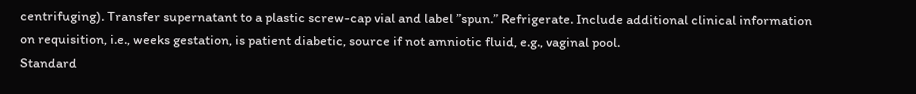centrifuging). Transfer supernatant to a plastic screw-cap vial and label ”spun.” Refrigerate. Include additional clinical information on requisition, i.e., weeks gestation, is patient diabetic, source if not amniotic fluid, e.g., vaginal pool.
Standard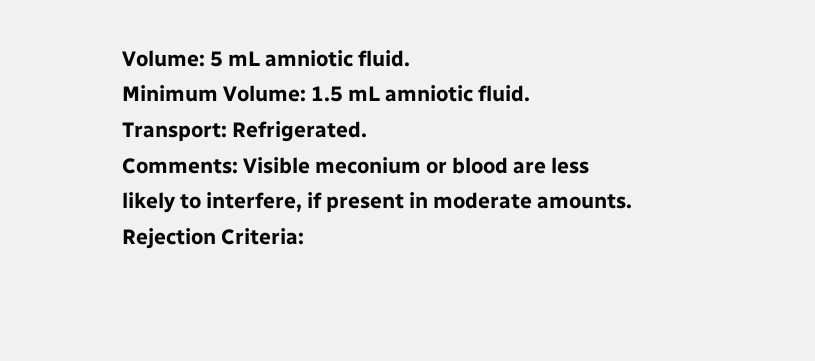Volume: 5 mL amniotic fluid.
Minimum Volume: 1.5 mL amniotic fluid.
Transport: Refrigerated.
Comments: Visible meconium or blood are less likely to interfere, if present in moderate amounts.
Rejection Criteria: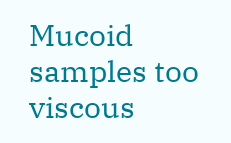Mucoid samples too viscous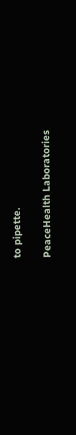to pipette.

PeaceHealth Laboratories